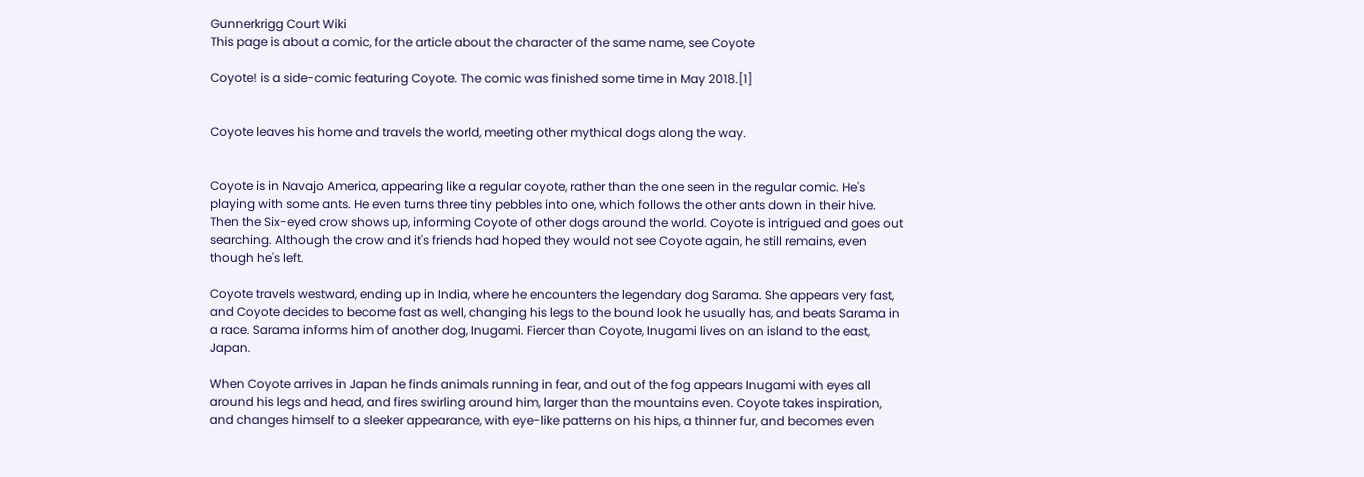Gunnerkrigg Court Wiki
This page is about a comic, for the article about the character of the same name, see Coyote

Coyote! is a side-comic featuring Coyote. The comic was finished some time in May 2018.[1]


Coyote leaves his home and travels the world, meeting other mythical dogs along the way.


Coyote is in Navajo America, appearing like a regular coyote, rather than the one seen in the regular comic. He's playing with some ants. He even turns three tiny pebbles into one, which follows the other ants down in their hive. Then the Six-eyed crow shows up, informing Coyote of other dogs around the world. Coyote is intrigued and goes out searching. Although the crow and it's friends had hoped they would not see Coyote again, he still remains, even though he's left.

Coyote travels westward, ending up in India, where he encounters the legendary dog Sarama. She appears very fast, and Coyote decides to become fast as well, changing his legs to the bound look he usually has, and beats Sarama in a race. Sarama informs him of another dog, Inugami. Fiercer than Coyote, Inugami lives on an island to the east, Japan.

When Coyote arrives in Japan he finds animals running in fear, and out of the fog appears Inugami with eyes all around his legs and head, and fires swirling around him, larger than the mountains even. Coyote takes inspiration, and changes himself to a sleeker appearance, with eye-like patterns on his hips, a thinner fur, and becomes even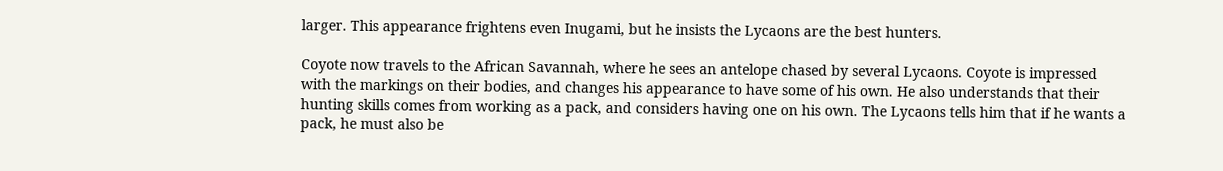larger. This appearance frightens even Inugami, but he insists the Lycaons are the best hunters.

Coyote now travels to the African Savannah, where he sees an antelope chased by several Lycaons. Coyote is impressed with the markings on their bodies, and changes his appearance to have some of his own. He also understands that their hunting skills comes from working as a pack, and considers having one on his own. The Lycaons tells him that if he wants a pack, he must also be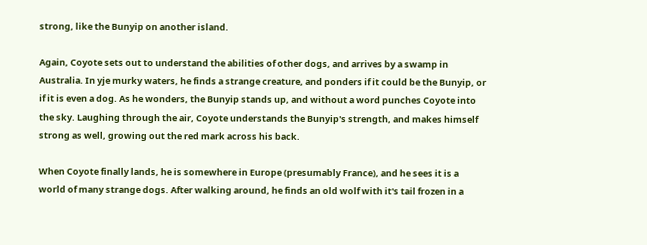strong, like the Bunyip on another island.

Again, Coyote sets out to understand the abilities of other dogs, and arrives by a swamp in Australia. In yje murky waters, he finds a strange creature, and ponders if it could be the Bunyip, or if it is even a dog. As he wonders, the Bunyip stands up, and without a word punches Coyote into the sky. Laughing through the air, Coyote understands the Bunyip's strength, and makes himself strong as well, growing out the red mark across his back.

When Coyote finally lands, he is somewhere in Europe (presumably France), and he sees it is a world of many strange dogs. After walking around, he finds an old wolf with it's tail frozen in a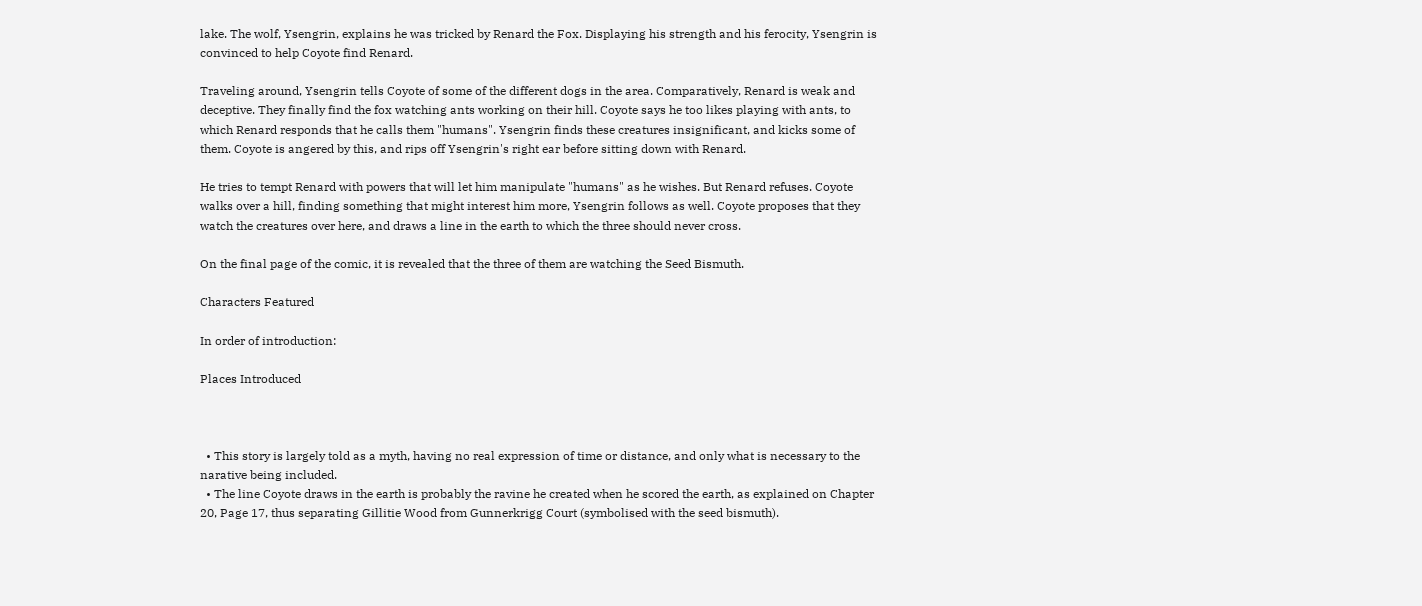lake. The wolf, Ysengrin, explains he was tricked by Renard the Fox. Displaying his strength and his ferocity, Ysengrin is convinced to help Coyote find Renard.

Traveling around, Ysengrin tells Coyote of some of the different dogs in the area. Comparatively, Renard is weak and deceptive. They finally find the fox watching ants working on their hill. Coyote says he too likes playing with ants, to which Renard responds that he calls them "humans". Ysengrin finds these creatures insignificant, and kicks some of them. Coyote is angered by this, and rips off Ysengrin's right ear before sitting down with Renard.

He tries to tempt Renard with powers that will let him manipulate "humans" as he wishes. But Renard refuses. Coyote walks over a hill, finding something that might interest him more, Ysengrin follows as well. Coyote proposes that they watch the creatures over here, and draws a line in the earth to which the three should never cross.

On the final page of the comic, it is revealed that the three of them are watching the Seed Bismuth.

Characters Featured

In order of introduction:

Places Introduced



  • This story is largely told as a myth, having no real expression of time or distance, and only what is necessary to the narative being included.
  • The line Coyote draws in the earth is probably the ravine he created when he scored the earth, as explained on Chapter 20, Page 17, thus separating Gillitie Wood from Gunnerkrigg Court (symbolised with the seed bismuth).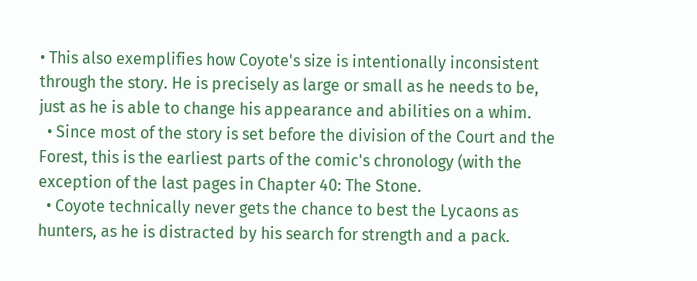• This also exemplifies how Coyote's size is intentionally inconsistent through the story. He is precisely as large or small as he needs to be, just as he is able to change his appearance and abilities on a whim.
  • Since most of the story is set before the division of the Court and the Forest, this is the earliest parts of the comic's chronology (with the exception of the last pages in Chapter 40: The Stone.
  • Coyote technically never gets the chance to best the Lycaons as hunters, as he is distracted by his search for strength and a pack.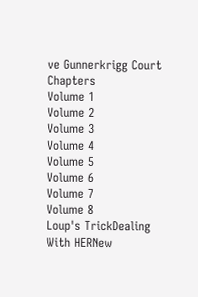ve Gunnerkrigg Court Chapters
Volume 1
Volume 2
Volume 3
Volume 4
Volume 5
Volume 6
Volume 7
Volume 8
Loup's TrickDealing With HERNew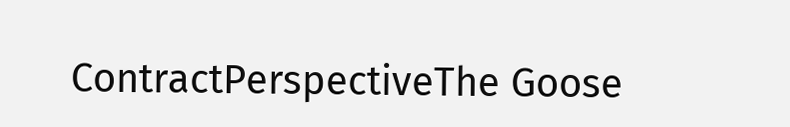ContractPerspectiveThe Goose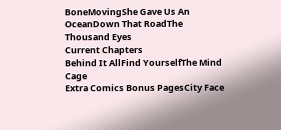BoneMovingShe Gave Us An OceanDown That RoadThe Thousand Eyes
Current Chapters
Behind It AllFind YourselfThe Mind Cage
Extra Comics Bonus PagesCity Face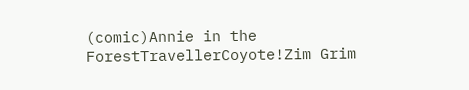(comic)Annie in the ForestTravellerCoyote!Zim Grim